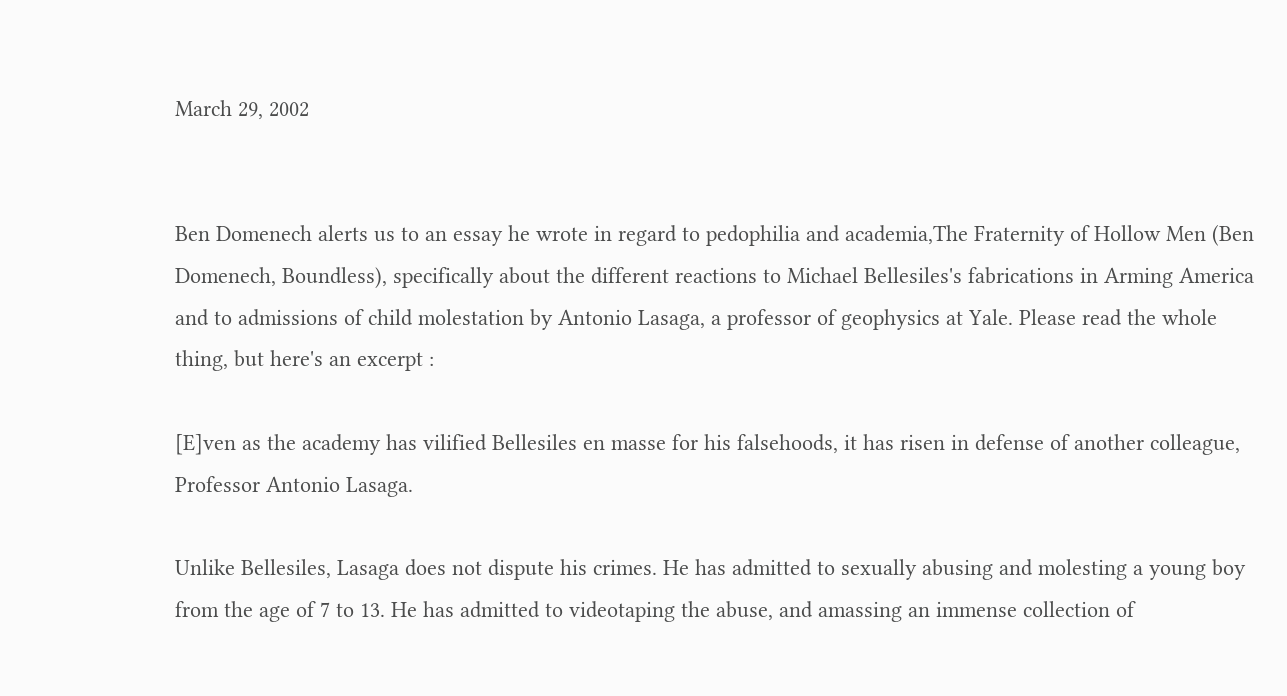March 29, 2002


Ben Domenech alerts us to an essay he wrote in regard to pedophilia and academia,The Fraternity of Hollow Men (Ben Domenech, Boundless), specifically about the different reactions to Michael Bellesiles's fabrications in Arming America and to admissions of child molestation by Antonio Lasaga, a professor of geophysics at Yale. Please read the whole thing, but here's an excerpt :

[E]ven as the academy has vilified Bellesiles en masse for his falsehoods, it has risen in defense of another colleague, Professor Antonio Lasaga.

Unlike Bellesiles, Lasaga does not dispute his crimes. He has admitted to sexually abusing and molesting a young boy from the age of 7 to 13. He has admitted to videotaping the abuse, and amassing an immense collection of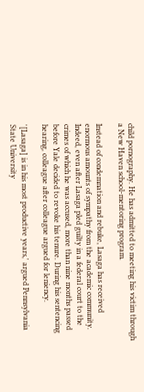child pornography. He has admitted to meeting his victim through a New Haven school-mentoring program.

Instead of condemnation and rebuke, Lasaga has received enormous amounts of sympathy from the academic community. Indeed, even after Lasaga pled guilty in a federal court to the crimes of which he was accused, more than nine months passed before Yale decided to revoke his tenure. During his sentencing hearing, colleague after colleague argued for leniency.

'[Lasaga] is in his most productive years,' argued Pennsylvania State University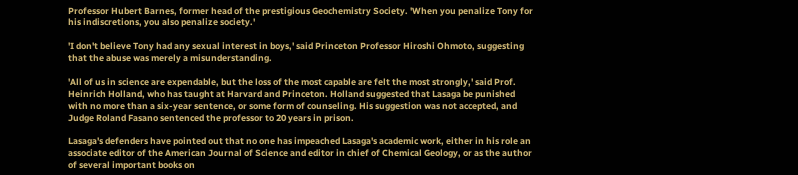Professor Hubert Barnes, former head of the prestigious Geochemistry Society. 'When you penalize Tony for his indiscretions, you also penalize society.'

'I don't believe Tony had any sexual interest in boys,' said Princeton Professor Hiroshi Ohmoto, suggesting that the abuse was merely a misunderstanding.

'All of us in science are expendable, but the loss of the most capable are felt the most strongly,' said Prof. Heinrich Holland, who has taught at Harvard and Princeton. Holland suggested that Lasaga be punished with no more than a six-year sentence, or some form of counseling. His suggestion was not accepted, and Judge Roland Fasano sentenced the professor to 20 years in prison.

Lasaga's defenders have pointed out that no one has impeached Lasaga's academic work, either in his role an associate editor of the American Journal of Science and editor in chief of Chemical Geology, or as the author of several important books on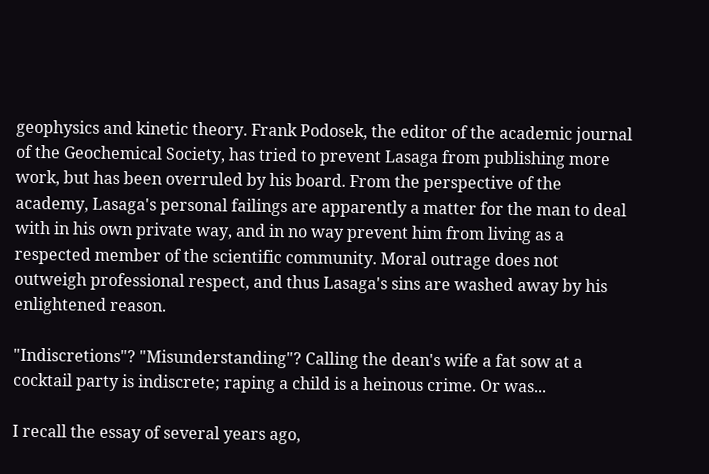geophysics and kinetic theory. Frank Podosek, the editor of the academic journal of the Geochemical Society, has tried to prevent Lasaga from publishing more work, but has been overruled by his board. From the perspective of the academy, Lasaga's personal failings are apparently a matter for the man to deal with in his own private way, and in no way prevent him from living as a respected member of the scientific community. Moral outrage does not outweigh professional respect, and thus Lasaga's sins are washed away by his enlightened reason.

"Indiscretions"? "Misunderstanding"? Calling the dean's wife a fat sow at a cocktail party is indiscrete; raping a child is a heinous crime. Or was...

I recall the essay of several years ago,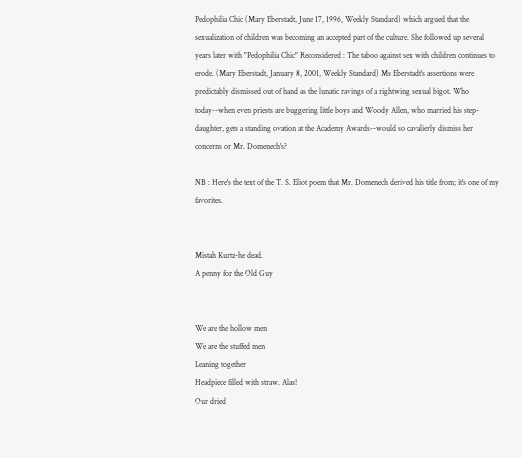Pedophilia Chic (Mary Eberstadt, June 17, 1996, Weekly Standard) which argued that the sexualization of children was becoming an accepted part of the culture. She followed up several years later with "Pedophilia Chic" Reconsidered : The taboo against sex with children continues to erode. (Mary Eberstadt, January 8, 2001, Weekly Standard) Ms Eberstadt's assertions were predictably dismissed out of hand as the lunatic ravings of a rightwing sexual bigot. Who today--when even priests are buggering little boys and Woody Allen, who married his step-daughter, gets a standing ovation at the Academy Awards--would so cavalierly dismiss her concerns or Mr. Domenech's?

NB : Here's the text of the T. S. Eliot poem that Mr. Domenech derived his title from; it's one of my favorites.


Mistah Kurtz-he dead.
A penny for the Old Guy


We are the hollow men
We are the stuffed men
Leaning together
Headpiece filled with straw. Alas!
Our dried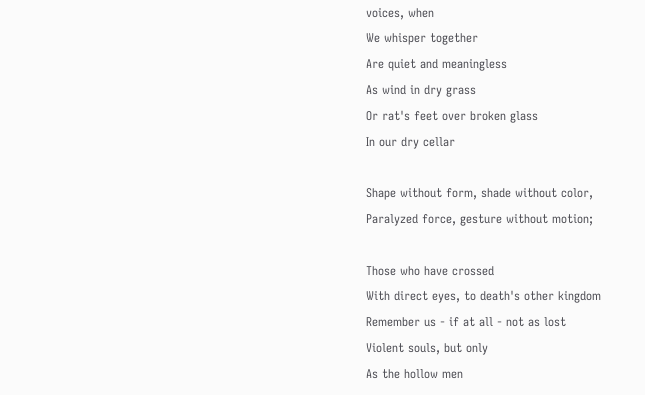voices, when
We whisper together
Are quiet and meaningless
As wind in dry grass
Or rat's feet over broken glass
In our dry cellar

Shape without form, shade without color,
Paralyzed force, gesture without motion;

Those who have crossed
With direct eyes, to death's other kingdom
Remember us - if at all - not as lost
Violent souls, but only
As the hollow men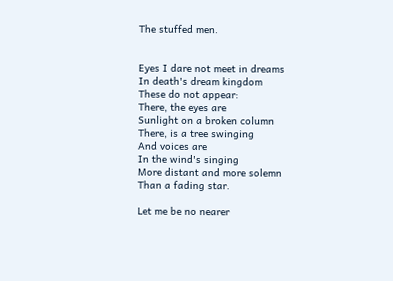The stuffed men.


Eyes I dare not meet in dreams
In death's dream kingdom
These do not appear:
There, the eyes are
Sunlight on a broken column
There, is a tree swinging
And voices are
In the wind's singing
More distant and more solemn
Than a fading star.

Let me be no nearer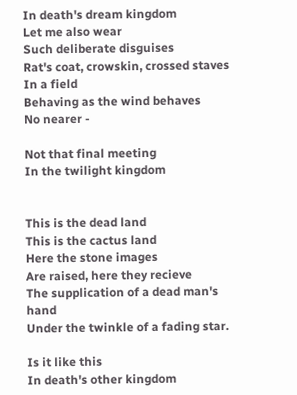In death's dream kingdom
Let me also wear
Such deliberate disguises
Rat's coat, crowskin, crossed staves
In a field
Behaving as the wind behaves
No nearer -

Not that final meeting
In the twilight kingdom


This is the dead land
This is the cactus land
Here the stone images
Are raised, here they recieve
The supplication of a dead man's hand
Under the twinkle of a fading star.

Is it like this
In death's other kingdom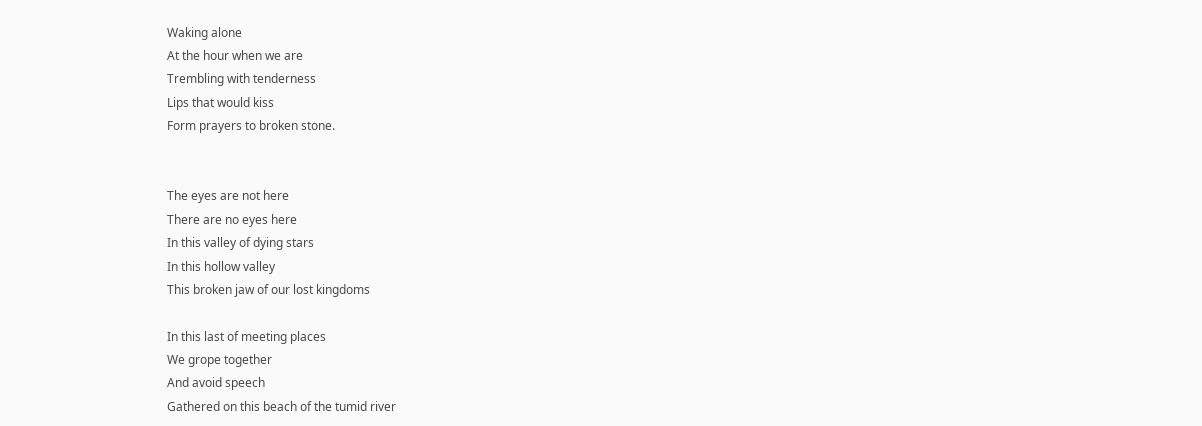Waking alone
At the hour when we are
Trembling with tenderness
Lips that would kiss
Form prayers to broken stone.


The eyes are not here
There are no eyes here
In this valley of dying stars
In this hollow valley
This broken jaw of our lost kingdoms

In this last of meeting places
We grope together
And avoid speech
Gathered on this beach of the tumid river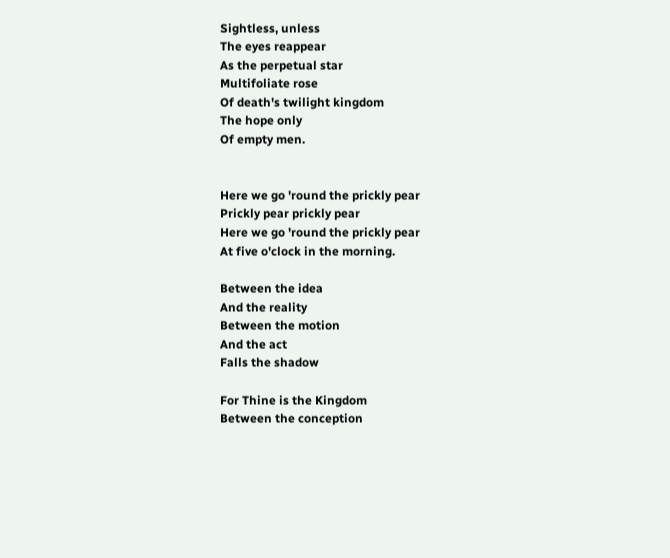Sightless, unless
The eyes reappear
As the perpetual star
Multifoliate rose
Of death's twilight kingdom
The hope only
Of empty men.


Here we go 'round the prickly pear
Prickly pear prickly pear
Here we go 'round the prickly pear
At five o'clock in the morning.

Between the idea
And the reality
Between the motion
And the act
Falls the shadow

For Thine is the Kingdom
Between the conception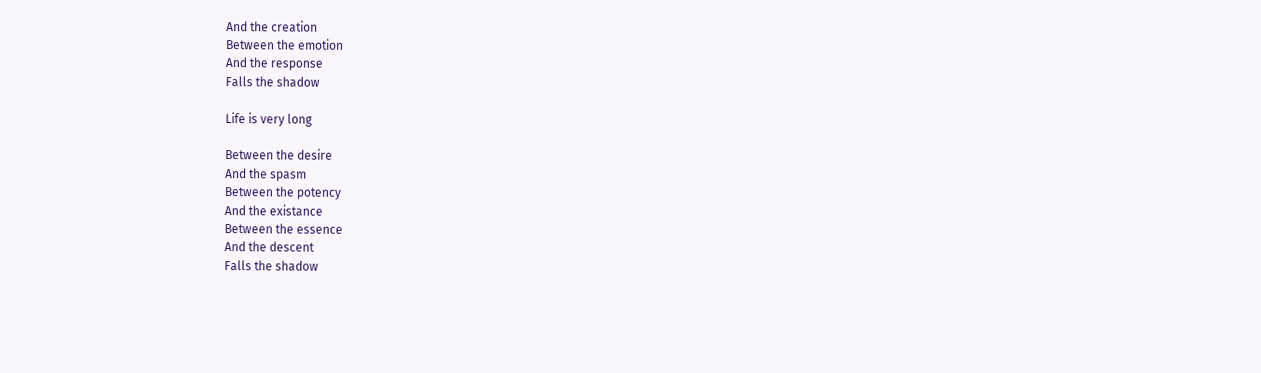And the creation
Between the emotion
And the response
Falls the shadow

Life is very long

Between the desire
And the spasm
Between the potency
And the existance
Between the essence
And the descent
Falls the shadow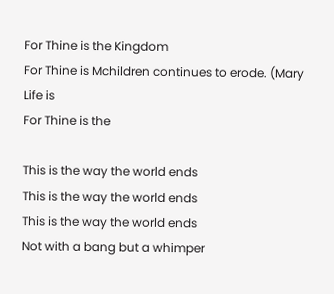For Thine is the Kingdom
For Thine is Mchildren continues to erode. (Mary
Life is
For Thine is the

This is the way the world ends
This is the way the world ends
This is the way the world ends
Not with a bang but a whimper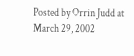Posted by Orrin Judd at March 29, 2002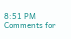8:51 PM
Comments for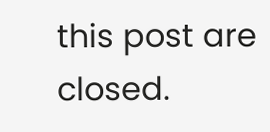this post are closed.